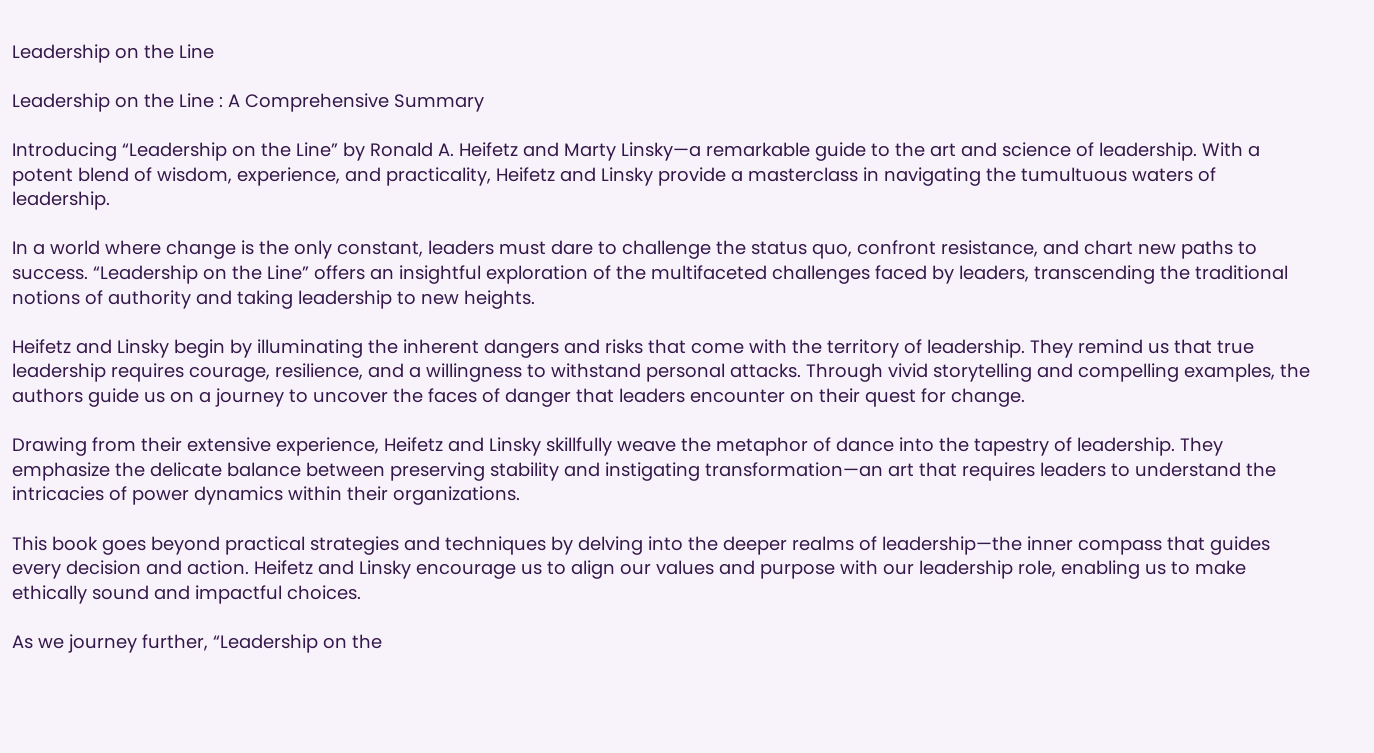Leadership on the Line

Leadership on the Line : A Comprehensive Summary

Introducing “Leadership on the Line” by Ronald A. Heifetz and Marty Linsky—a remarkable guide to the art and science of leadership. With a potent blend of wisdom, experience, and practicality, Heifetz and Linsky provide a masterclass in navigating the tumultuous waters of leadership.

In a world where change is the only constant, leaders must dare to challenge the status quo, confront resistance, and chart new paths to success. “Leadership on the Line” offers an insightful exploration of the multifaceted challenges faced by leaders, transcending the traditional notions of authority and taking leadership to new heights.

Heifetz and Linsky begin by illuminating the inherent dangers and risks that come with the territory of leadership. They remind us that true leadership requires courage, resilience, and a willingness to withstand personal attacks. Through vivid storytelling and compelling examples, the authors guide us on a journey to uncover the faces of danger that leaders encounter on their quest for change.

Drawing from their extensive experience, Heifetz and Linsky skillfully weave the metaphor of dance into the tapestry of leadership. They emphasize the delicate balance between preserving stability and instigating transformation—an art that requires leaders to understand the intricacies of power dynamics within their organizations.

This book goes beyond practical strategies and techniques by delving into the deeper realms of leadership—the inner compass that guides every decision and action. Heifetz and Linsky encourage us to align our values and purpose with our leadership role, enabling us to make ethically sound and impactful choices.

As we journey further, “Leadership on the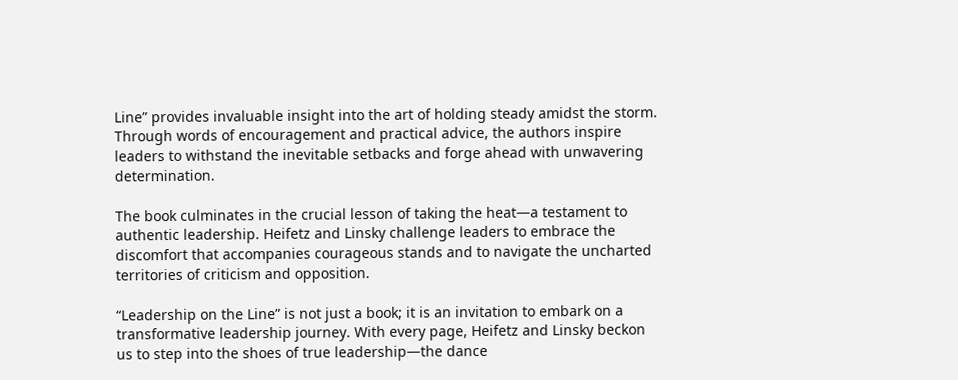Line” provides invaluable insight into the art of holding steady amidst the storm. Through words of encouragement and practical advice, the authors inspire leaders to withstand the inevitable setbacks and forge ahead with unwavering determination.

The book culminates in the crucial lesson of taking the heat—a testament to authentic leadership. Heifetz and Linsky challenge leaders to embrace the discomfort that accompanies courageous stands and to navigate the uncharted territories of criticism and opposition.

“Leadership on the Line” is not just a book; it is an invitation to embark on a transformative leadership journey. With every page, Heifetz and Linsky beckon us to step into the shoes of true leadership—the dance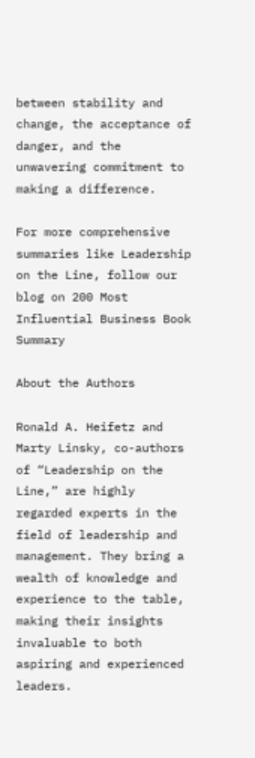between stability and change, the acceptance of danger, and the unwavering commitment to making a difference.

For more comprehensive summaries like Leadership on the Line, follow our blog on 200 Most Influential Business Book Summary

About the Authors

Ronald A. Heifetz and Marty Linsky, co-authors of “Leadership on the Line,” are highly regarded experts in the field of leadership and management. They bring a wealth of knowledge and experience to the table, making their insights invaluable to both aspiring and experienced leaders.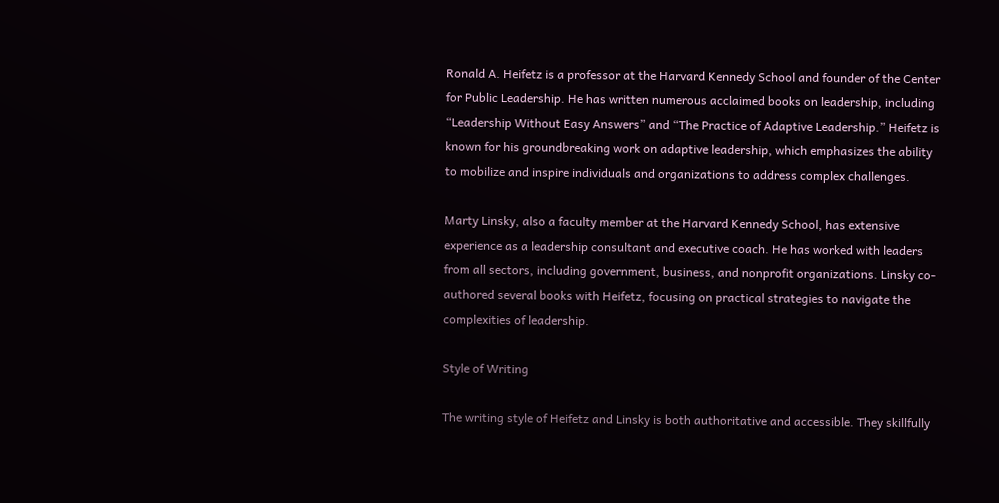Ronald A. Heifetz is a professor at the Harvard Kennedy School and founder of the Center for Public Leadership. He has written numerous acclaimed books on leadership, including “Leadership Without Easy Answers” and “The Practice of Adaptive Leadership.” Heifetz is known for his groundbreaking work on adaptive leadership, which emphasizes the ability to mobilize and inspire individuals and organizations to address complex challenges.

Marty Linsky, also a faculty member at the Harvard Kennedy School, has extensive experience as a leadership consultant and executive coach. He has worked with leaders from all sectors, including government, business, and nonprofit organizations. Linsky co-authored several books with Heifetz, focusing on practical strategies to navigate the complexities of leadership.

Style of Writing

The writing style of Heifetz and Linsky is both authoritative and accessible. They skillfully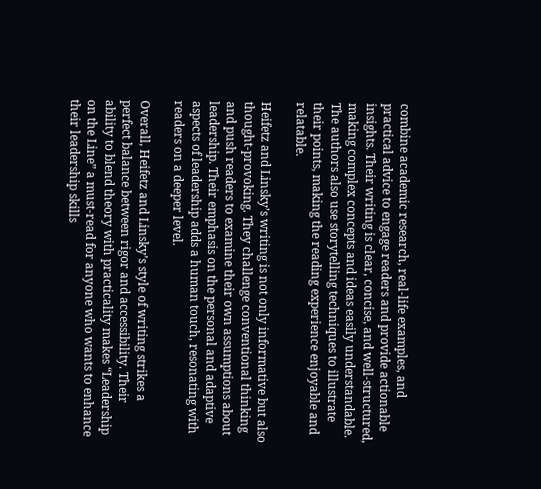combine academic research, real-life examples, and practical advice to engage readers and provide actionable insights. Their writing is clear, concise, and well-structured, making complex concepts and ideas easily understandable. The authors also use storytelling techniques to illustrate their points, making the reading experience enjoyable and relatable.

Heifetz and Linsky’s writing is not only informative but also thought-provoking. They challenge conventional thinking and push readers to examine their own assumptions about leadership. Their emphasis on the personal and adaptive aspects of leadership adds a human touch, resonating with readers on a deeper level.

Overall, Heifetz and Linsky’s style of writing strikes a perfect balance between rigor and accessibility. Their ability to blend theory with practicality makes “Leadership on the Line” a must-read for anyone who wants to enhance their leadership skills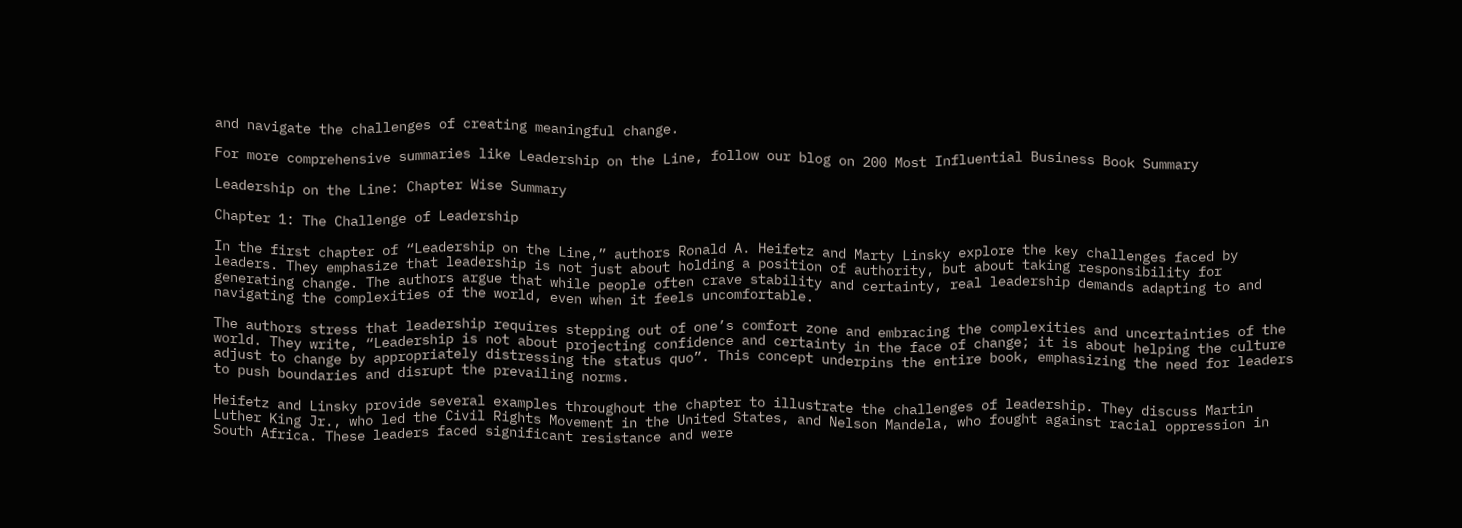and navigate the challenges of creating meaningful change.

For more comprehensive summaries like Leadership on the Line, follow our blog on 200 Most Influential Business Book Summary

Leadership on the Line: Chapter Wise Summary

Chapter 1: The Challenge of Leadership

In the first chapter of “Leadership on the Line,” authors Ronald A. Heifetz and Marty Linsky explore the key challenges faced by leaders. They emphasize that leadership is not just about holding a position of authority, but about taking responsibility for generating change. The authors argue that while people often crave stability and certainty, real leadership demands adapting to and navigating the complexities of the world, even when it feels uncomfortable.

The authors stress that leadership requires stepping out of one’s comfort zone and embracing the complexities and uncertainties of the world. They write, “Leadership is not about projecting confidence and certainty in the face of change; it is about helping the culture adjust to change by appropriately distressing the status quo”. This concept underpins the entire book, emphasizing the need for leaders to push boundaries and disrupt the prevailing norms.

Heifetz and Linsky provide several examples throughout the chapter to illustrate the challenges of leadership. They discuss Martin Luther King Jr., who led the Civil Rights Movement in the United States, and Nelson Mandela, who fought against racial oppression in South Africa. These leaders faced significant resistance and were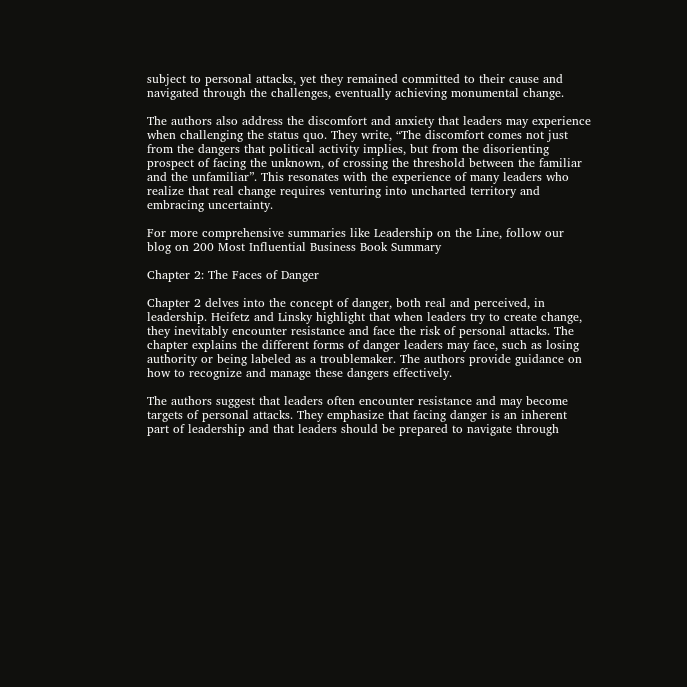subject to personal attacks, yet they remained committed to their cause and navigated through the challenges, eventually achieving monumental change.

The authors also address the discomfort and anxiety that leaders may experience when challenging the status quo. They write, “The discomfort comes not just from the dangers that political activity implies, but from the disorienting prospect of facing the unknown, of crossing the threshold between the familiar and the unfamiliar”. This resonates with the experience of many leaders who realize that real change requires venturing into uncharted territory and embracing uncertainty.

For more comprehensive summaries like Leadership on the Line, follow our blog on 200 Most Influential Business Book Summary

Chapter 2: The Faces of Danger

Chapter 2 delves into the concept of danger, both real and perceived, in leadership. Heifetz and Linsky highlight that when leaders try to create change, they inevitably encounter resistance and face the risk of personal attacks. The chapter explains the different forms of danger leaders may face, such as losing authority or being labeled as a troublemaker. The authors provide guidance on how to recognize and manage these dangers effectively.

The authors suggest that leaders often encounter resistance and may become targets of personal attacks. They emphasize that facing danger is an inherent part of leadership and that leaders should be prepared to navigate through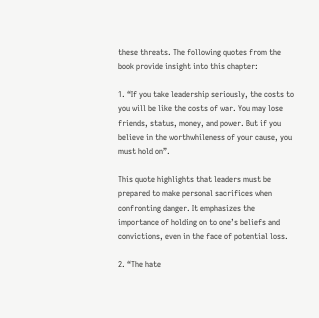these threats. The following quotes from the book provide insight into this chapter:

1. “If you take leadership seriously, the costs to you will be like the costs of war. You may lose friends, status, money, and power. But if you believe in the worthwhileness of your cause, you must hold on”.

This quote highlights that leaders must be prepared to make personal sacrifices when confronting danger. It emphasizes the importance of holding on to one’s beliefs and convictions, even in the face of potential loss.

2. “The hate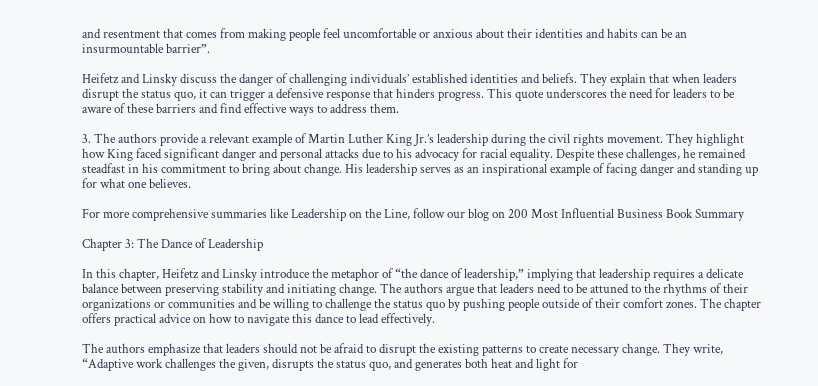and resentment that comes from making people feel uncomfortable or anxious about their identities and habits can be an insurmountable barrier”.

Heifetz and Linsky discuss the danger of challenging individuals’ established identities and beliefs. They explain that when leaders disrupt the status quo, it can trigger a defensive response that hinders progress. This quote underscores the need for leaders to be aware of these barriers and find effective ways to address them.

3. The authors provide a relevant example of Martin Luther King Jr.’s leadership during the civil rights movement. They highlight how King faced significant danger and personal attacks due to his advocacy for racial equality. Despite these challenges, he remained steadfast in his commitment to bring about change. His leadership serves as an inspirational example of facing danger and standing up for what one believes.

For more comprehensive summaries like Leadership on the Line, follow our blog on 200 Most Influential Business Book Summary

Chapter 3: The Dance of Leadership

In this chapter, Heifetz and Linsky introduce the metaphor of “the dance of leadership,” implying that leadership requires a delicate balance between preserving stability and initiating change. The authors argue that leaders need to be attuned to the rhythms of their organizations or communities and be willing to challenge the status quo by pushing people outside of their comfort zones. The chapter offers practical advice on how to navigate this dance to lead effectively.

The authors emphasize that leaders should not be afraid to disrupt the existing patterns to create necessary change. They write, “Adaptive work challenges the given, disrupts the status quo, and generates both heat and light for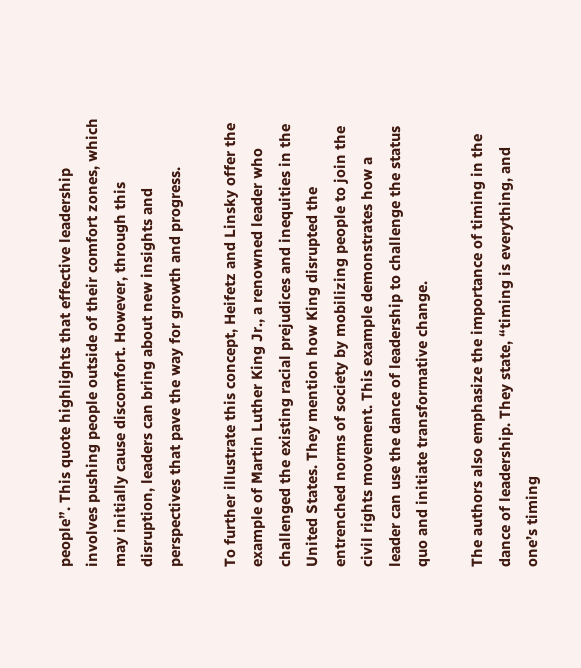people”. This quote highlights that effective leadership involves pushing people outside of their comfort zones, which may initially cause discomfort. However, through this disruption, leaders can bring about new insights and perspectives that pave the way for growth and progress.

To further illustrate this concept, Heifetz and Linsky offer the example of Martin Luther King Jr., a renowned leader who challenged the existing racial prejudices and inequities in the United States. They mention how King disrupted the entrenched norms of society by mobilizing people to join the civil rights movement. This example demonstrates how a leader can use the dance of leadership to challenge the status quo and initiate transformative change.

The authors also emphasize the importance of timing in the dance of leadership. They state, “timing is everything, and one’s timing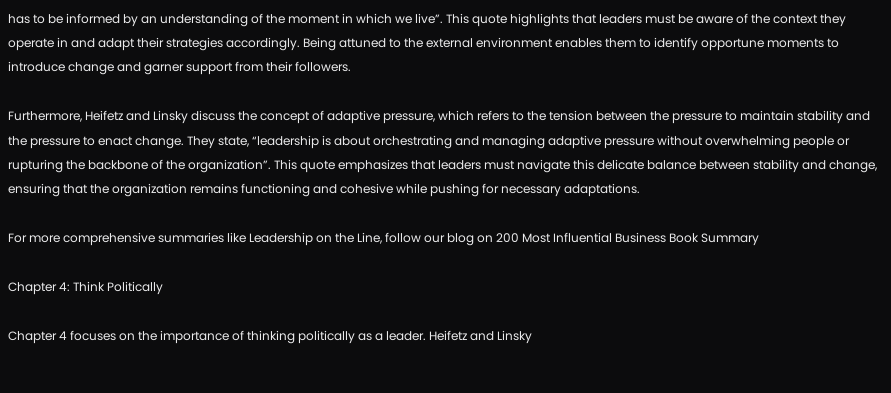has to be informed by an understanding of the moment in which we live”. This quote highlights that leaders must be aware of the context they operate in and adapt their strategies accordingly. Being attuned to the external environment enables them to identify opportune moments to introduce change and garner support from their followers.

Furthermore, Heifetz and Linsky discuss the concept of adaptive pressure, which refers to the tension between the pressure to maintain stability and the pressure to enact change. They state, “leadership is about orchestrating and managing adaptive pressure without overwhelming people or rupturing the backbone of the organization”. This quote emphasizes that leaders must navigate this delicate balance between stability and change, ensuring that the organization remains functioning and cohesive while pushing for necessary adaptations.

For more comprehensive summaries like Leadership on the Line, follow our blog on 200 Most Influential Business Book Summary

Chapter 4: Think Politically

Chapter 4 focuses on the importance of thinking politically as a leader. Heifetz and Linsky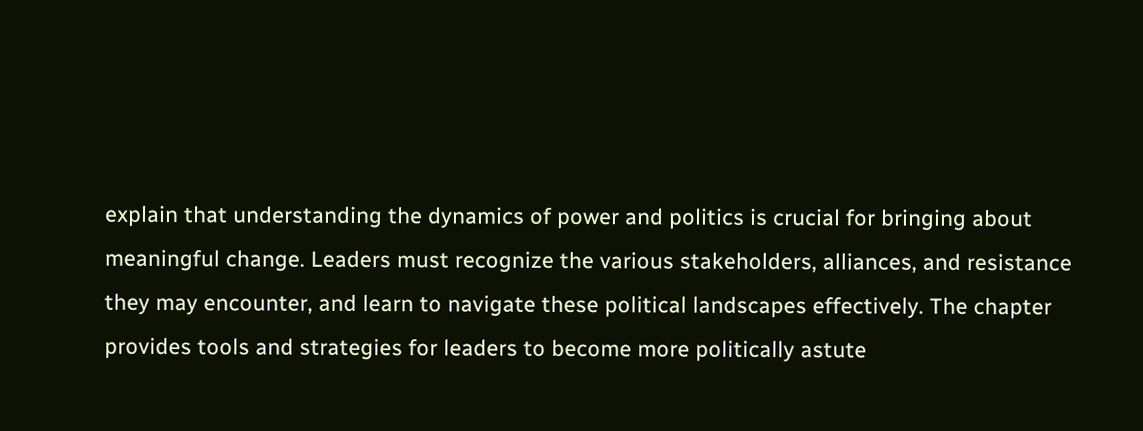explain that understanding the dynamics of power and politics is crucial for bringing about meaningful change. Leaders must recognize the various stakeholders, alliances, and resistance they may encounter, and learn to navigate these political landscapes effectively. The chapter provides tools and strategies for leaders to become more politically astute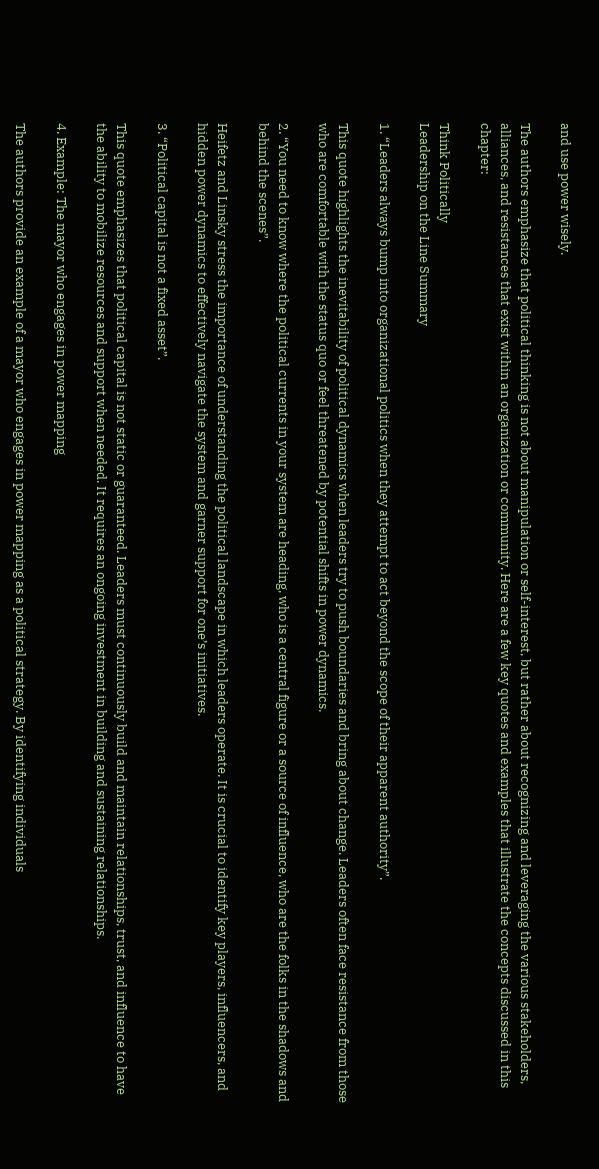and use power wisely.

The authors emphasize that political thinking is not about manipulation or self-interest, but rather about recognizing and leveraging the various stakeholders, alliances, and resistances that exist within an organization or community. Here are a few key quotes and examples that illustrate the concepts discussed in this chapter:

Think Politically
Leadership on the Line Summary

1. “Leaders always bump into organizational politics when they attempt to act beyond the scope of their apparent authority”.

This quote highlights the inevitability of political dynamics when leaders try to push boundaries and bring about change. Leaders often face resistance from those who are comfortable with the status quo or feel threatened by potential shifts in power dynamics.

2. “You need to know where the political currents in your system are heading, who is a central figure or a source of influence, who are the folks in the shadows and behind the scenes”.

Heifetz and Linsky stress the importance of understanding the political landscape in which leaders operate. It is crucial to identify key players, influencers, and hidden power dynamics to effectively navigate the system and garner support for one’s initiatives.

3. “Political capital is not a fixed asset”.

This quote emphasizes that political capital is not static or guaranteed. Leaders must continuously build and maintain relationships, trust, and influence to have the ability to mobilize resources and support when needed. It requires an ongoing investment in building and sustaining relationships.

4. Example: The mayor who engages in power mapping

The authors provide an example of a mayor who engages in power mapping as a political strategy. By identifying individuals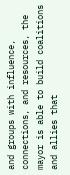and groups with influence, connections, and resources, the mayor is able to build coalitions and allies that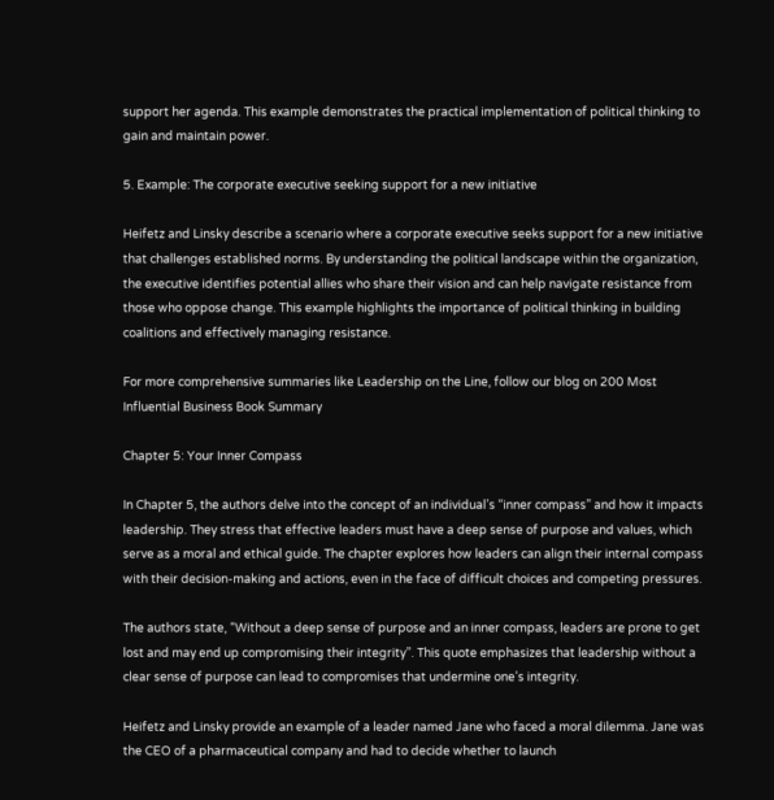support her agenda. This example demonstrates the practical implementation of political thinking to gain and maintain power.

5. Example: The corporate executive seeking support for a new initiative

Heifetz and Linsky describe a scenario where a corporate executive seeks support for a new initiative that challenges established norms. By understanding the political landscape within the organization, the executive identifies potential allies who share their vision and can help navigate resistance from those who oppose change. This example highlights the importance of political thinking in building coalitions and effectively managing resistance.

For more comprehensive summaries like Leadership on the Line, follow our blog on 200 Most Influential Business Book Summary

Chapter 5: Your Inner Compass

In Chapter 5, the authors delve into the concept of an individual’s “inner compass” and how it impacts leadership. They stress that effective leaders must have a deep sense of purpose and values, which serve as a moral and ethical guide. The chapter explores how leaders can align their internal compass with their decision-making and actions, even in the face of difficult choices and competing pressures.

The authors state, “Without a deep sense of purpose and an inner compass, leaders are prone to get lost and may end up compromising their integrity”. This quote emphasizes that leadership without a clear sense of purpose can lead to compromises that undermine one’s integrity.

Heifetz and Linsky provide an example of a leader named Jane who faced a moral dilemma. Jane was the CEO of a pharmaceutical company and had to decide whether to launch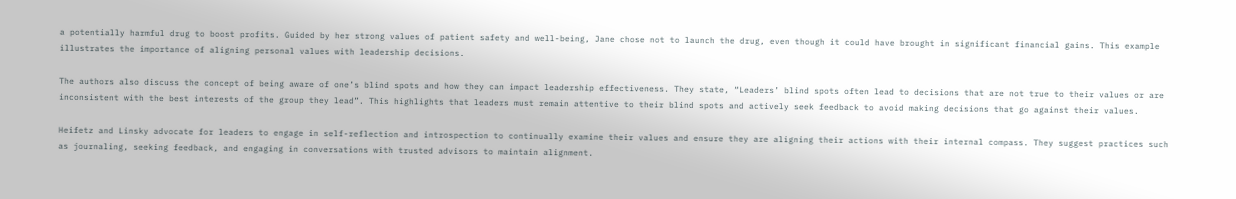a potentially harmful drug to boost profits. Guided by her strong values of patient safety and well-being, Jane chose not to launch the drug, even though it could have brought in significant financial gains. This example illustrates the importance of aligning personal values with leadership decisions.

The authors also discuss the concept of being aware of one’s blind spots and how they can impact leadership effectiveness. They state, “Leaders’ blind spots often lead to decisions that are not true to their values or are inconsistent with the best interests of the group they lead”. This highlights that leaders must remain attentive to their blind spots and actively seek feedback to avoid making decisions that go against their values.

Heifetz and Linsky advocate for leaders to engage in self-reflection and introspection to continually examine their values and ensure they are aligning their actions with their internal compass. They suggest practices such as journaling, seeking feedback, and engaging in conversations with trusted advisors to maintain alignment.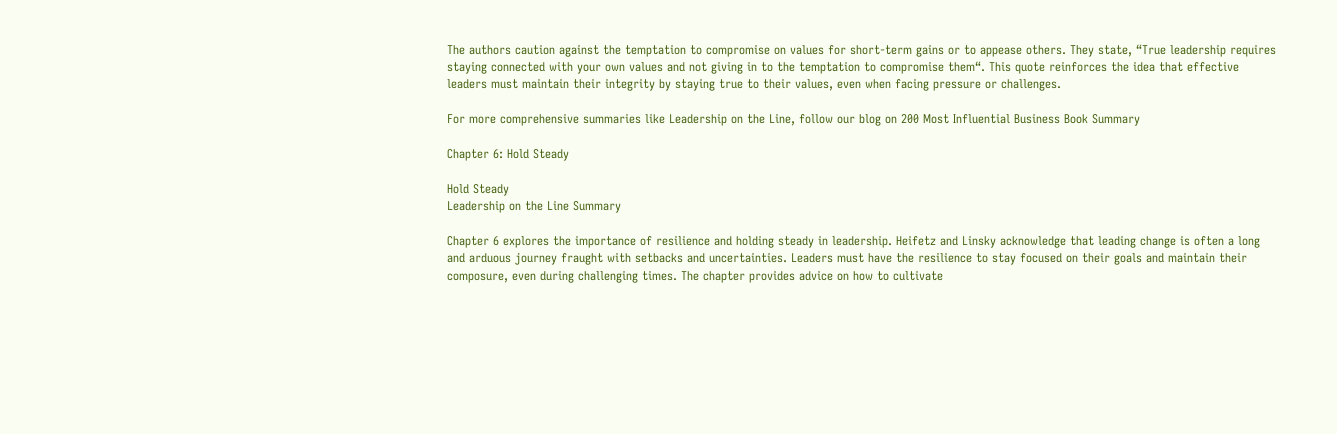The authors caution against the temptation to compromise on values for short-term gains or to appease others. They state, “True leadership requires staying connected with your own values and not giving in to the temptation to compromise them“. This quote reinforces the idea that effective leaders must maintain their integrity by staying true to their values, even when facing pressure or challenges.

For more comprehensive summaries like Leadership on the Line, follow our blog on 200 Most Influential Business Book Summary

Chapter 6: Hold Steady

Hold Steady
Leadership on the Line Summary

Chapter 6 explores the importance of resilience and holding steady in leadership. Heifetz and Linsky acknowledge that leading change is often a long and arduous journey fraught with setbacks and uncertainties. Leaders must have the resilience to stay focused on their goals and maintain their composure, even during challenging times. The chapter provides advice on how to cultivate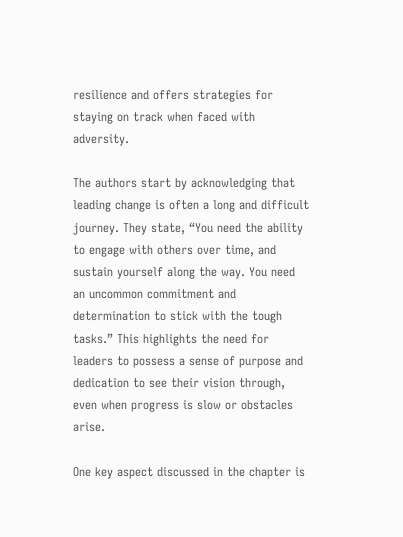resilience and offers strategies for staying on track when faced with adversity.

The authors start by acknowledging that leading change is often a long and difficult journey. They state, “You need the ability to engage with others over time, and sustain yourself along the way. You need an uncommon commitment and determination to stick with the tough tasks.” This highlights the need for leaders to possess a sense of purpose and dedication to see their vision through, even when progress is slow or obstacles arise.

One key aspect discussed in the chapter is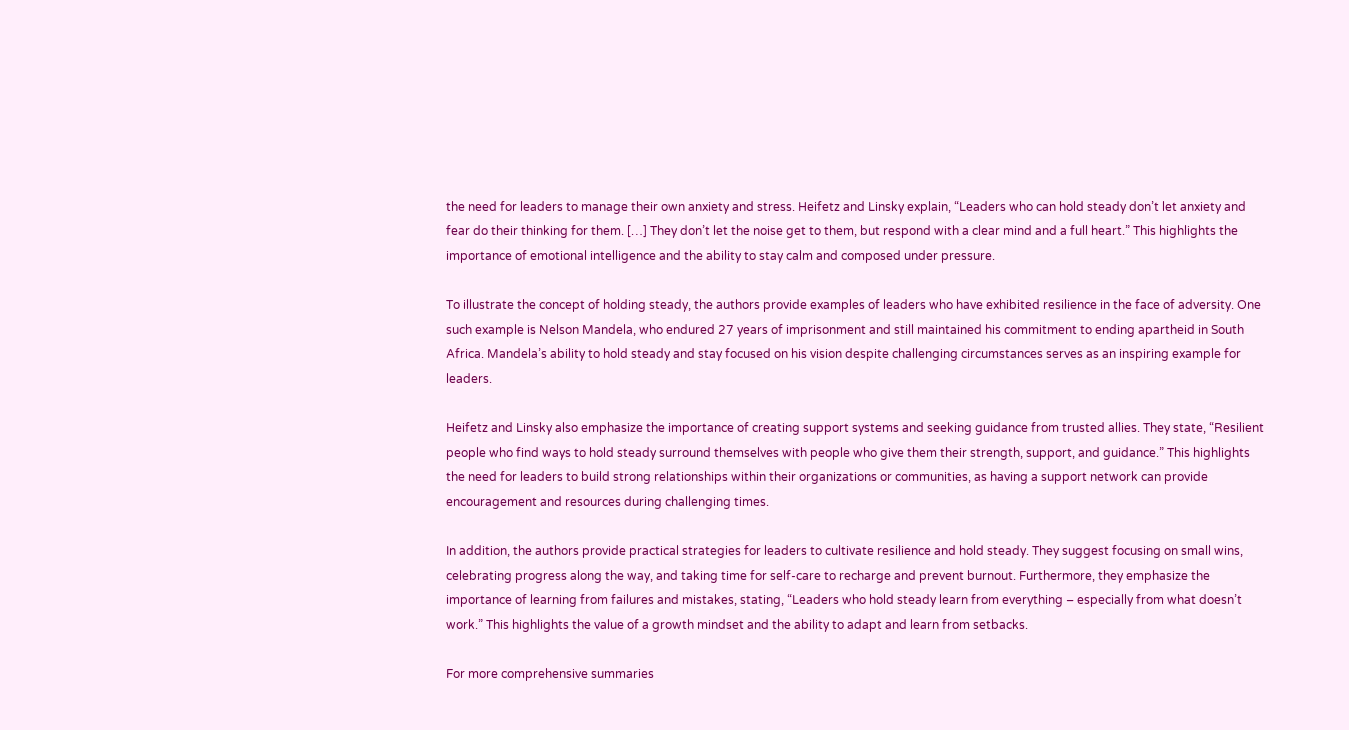the need for leaders to manage their own anxiety and stress. Heifetz and Linsky explain, “Leaders who can hold steady don’t let anxiety and fear do their thinking for them. […] They don’t let the noise get to them, but respond with a clear mind and a full heart.” This highlights the importance of emotional intelligence and the ability to stay calm and composed under pressure.

To illustrate the concept of holding steady, the authors provide examples of leaders who have exhibited resilience in the face of adversity. One such example is Nelson Mandela, who endured 27 years of imprisonment and still maintained his commitment to ending apartheid in South Africa. Mandela’s ability to hold steady and stay focused on his vision despite challenging circumstances serves as an inspiring example for leaders.

Heifetz and Linsky also emphasize the importance of creating support systems and seeking guidance from trusted allies. They state, “Resilient people who find ways to hold steady surround themselves with people who give them their strength, support, and guidance.” This highlights the need for leaders to build strong relationships within their organizations or communities, as having a support network can provide encouragement and resources during challenging times.

In addition, the authors provide practical strategies for leaders to cultivate resilience and hold steady. They suggest focusing on small wins, celebrating progress along the way, and taking time for self-care to recharge and prevent burnout. Furthermore, they emphasize the importance of learning from failures and mistakes, stating, “Leaders who hold steady learn from everything – especially from what doesn’t work.” This highlights the value of a growth mindset and the ability to adapt and learn from setbacks.

For more comprehensive summaries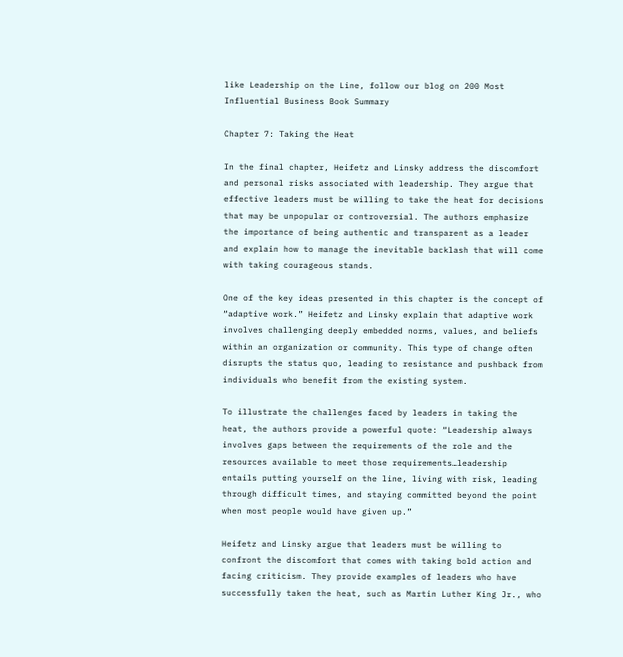like Leadership on the Line, follow our blog on 200 Most Influential Business Book Summary

Chapter 7: Taking the Heat

In the final chapter, Heifetz and Linsky address the discomfort and personal risks associated with leadership. They argue that effective leaders must be willing to take the heat for decisions that may be unpopular or controversial. The authors emphasize the importance of being authentic and transparent as a leader and explain how to manage the inevitable backlash that will come with taking courageous stands.

One of the key ideas presented in this chapter is the concept of “adaptive work.” Heifetz and Linsky explain that adaptive work involves challenging deeply embedded norms, values, and beliefs within an organization or community. This type of change often disrupts the status quo, leading to resistance and pushback from individuals who benefit from the existing system.

To illustrate the challenges faced by leaders in taking the heat, the authors provide a powerful quote: “Leadership always involves gaps between the requirements of the role and the resources available to meet those requirements…leadership entails putting yourself on the line, living with risk, leading through difficult times, and staying committed beyond the point when most people would have given up.”

Heifetz and Linsky argue that leaders must be willing to confront the discomfort that comes with taking bold action and facing criticism. They provide examples of leaders who have successfully taken the heat, such as Martin Luther King Jr., who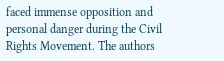faced immense opposition and personal danger during the Civil Rights Movement. The authors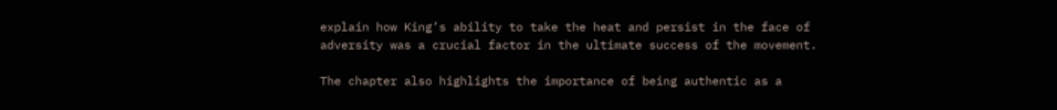explain how King’s ability to take the heat and persist in the face of adversity was a crucial factor in the ultimate success of the movement.

The chapter also highlights the importance of being authentic as a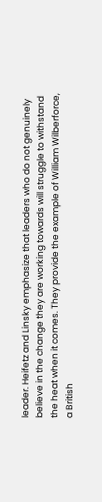leader. Heifetz and Linsky emphasize that leaders who do not genuinely believe in the change they are working towards will struggle to withstand the heat when it comes. They provide the example of William Wilberforce, a British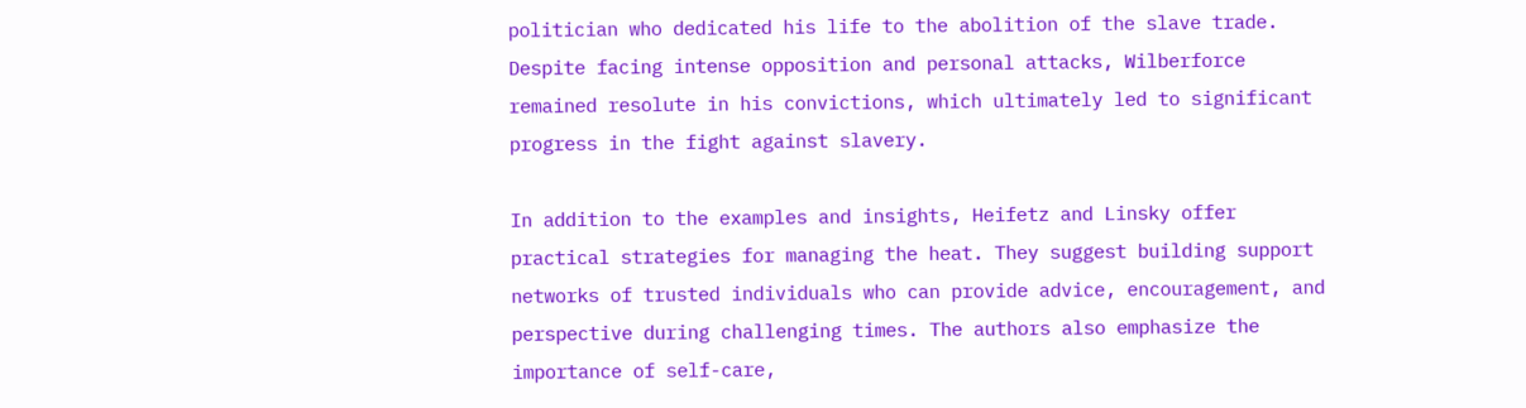politician who dedicated his life to the abolition of the slave trade. Despite facing intense opposition and personal attacks, Wilberforce remained resolute in his convictions, which ultimately led to significant progress in the fight against slavery.

In addition to the examples and insights, Heifetz and Linsky offer practical strategies for managing the heat. They suggest building support networks of trusted individuals who can provide advice, encouragement, and perspective during challenging times. The authors also emphasize the importance of self-care,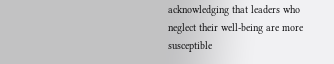acknowledging that leaders who neglect their well-being are more susceptible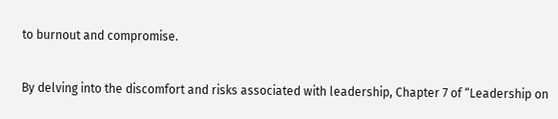to burnout and compromise.

By delving into the discomfort and risks associated with leadership, Chapter 7 of “Leadership on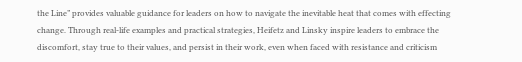the Line” provides valuable guidance for leaders on how to navigate the inevitable heat that comes with effecting change. Through real-life examples and practical strategies, Heifetz and Linsky inspire leaders to embrace the discomfort, stay true to their values, and persist in their work, even when faced with resistance and criticism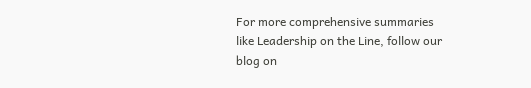For more comprehensive summaries like Leadership on the Line, follow our blog on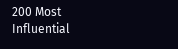200 Most Influential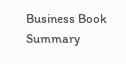Business Book Summary